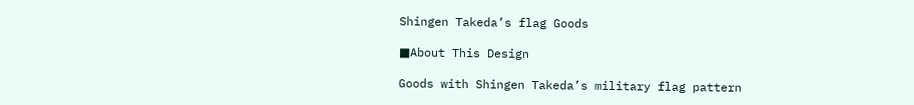Shingen Takeda’s flag Goods

■About This Design

Goods with Shingen Takeda’s military flag pattern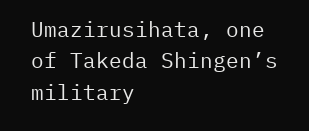Umazirusihata, one of Takeda Shingen’s military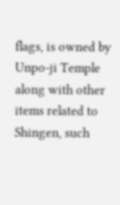flags, is owned by Unpo-ji Temple along with other items related to Shingen, such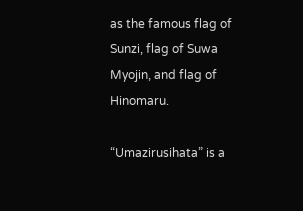as the famous flag of Sunzi, flag of Suwa Myojin, and flag of Hinomaru.

“Umazirusihata” is a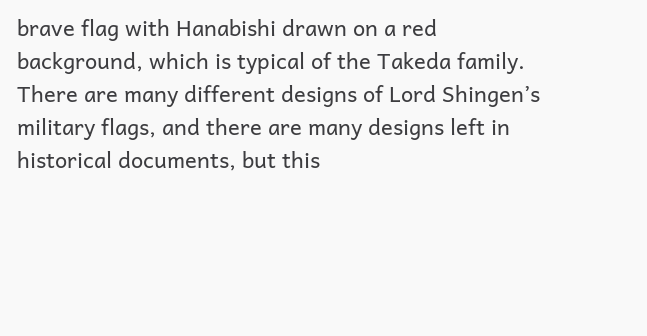brave flag with Hanabishi drawn on a red background, which is typical of the Takeda family.
There are many different designs of Lord Shingen’s military flags, and there are many designs left in historical documents, but this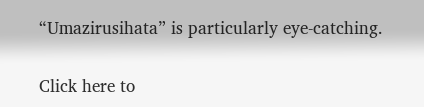“Umazirusihata” is particularly eye-catching.

Click here to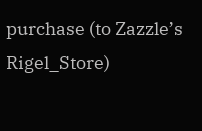purchase (to Zazzle’s Rigel_Store)